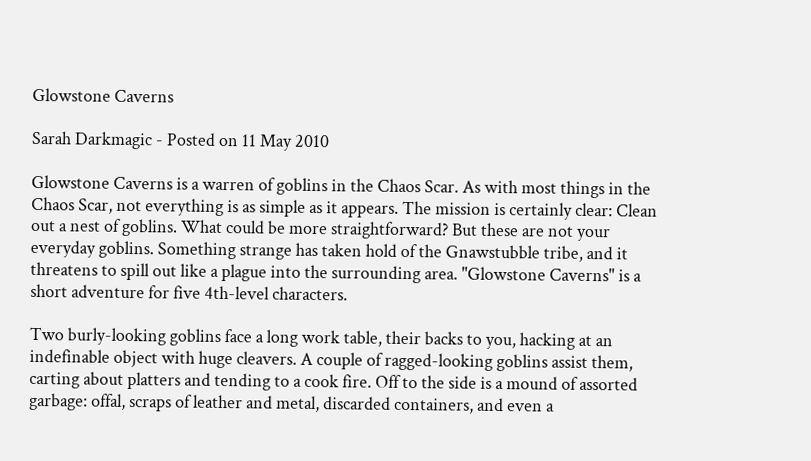Glowstone Caverns

Sarah Darkmagic - Posted on 11 May 2010

Glowstone Caverns is a warren of goblins in the Chaos Scar. As with most things in the Chaos Scar, not everything is as simple as it appears. The mission is certainly clear: Clean out a nest of goblins. What could be more straightforward? But these are not your everyday goblins. Something strange has taken hold of the Gnawstubble tribe, and it threatens to spill out like a plague into the surrounding area. "Glowstone Caverns" is a short adventure for five 4th-level characters.

Two burly-looking goblins face a long work table, their backs to you, hacking at an indefinable object with huge cleavers. A couple of ragged-looking goblins assist them, carting about platters and tending to a cook fire. Off to the side is a mound of assorted garbage: offal, scraps of leather and metal, discarded containers, and even a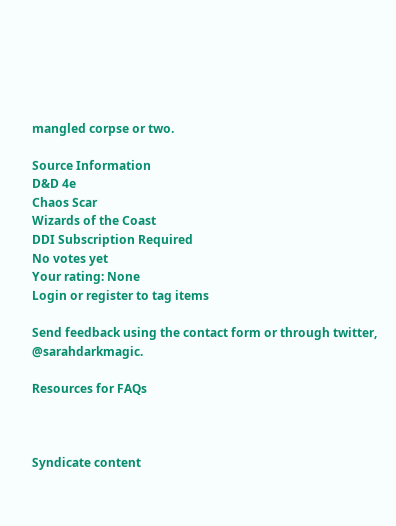mangled corpse or two.

Source Information
D&D 4e
Chaos Scar
Wizards of the Coast
DDI Subscription Required
No votes yet
Your rating: None
Login or register to tag items

Send feedback using the contact form or through twitter, @sarahdarkmagic.

Resources for FAQs



Syndicate content